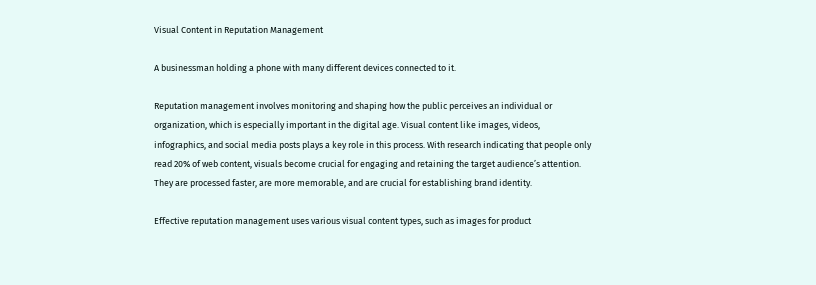Visual Content in Reputation Management

A businessman holding a phone with many different devices connected to it.

Reputation management involves monitoring and shaping how the public perceives an individual or organization, which is especially important in the digital age. Visual content like images, videos, infographics, and social media posts plays a key role in this process. With research indicating that people only read 20% of web content, visuals become crucial for engaging and retaining the target audience’s attention. They are processed faster, are more memorable, and are crucial for establishing brand identity.

Effective reputation management uses various visual content types, such as images for product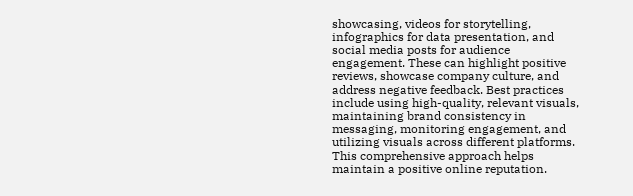showcasing, videos for storytelling, infographics for data presentation, and social media posts for audience engagement. These can highlight positive reviews, showcase company culture, and address negative feedback. Best practices include using high-quality, relevant visuals, maintaining brand consistency in messaging, monitoring engagement, and utilizing visuals across different platforms. This comprehensive approach helps maintain a positive online reputation.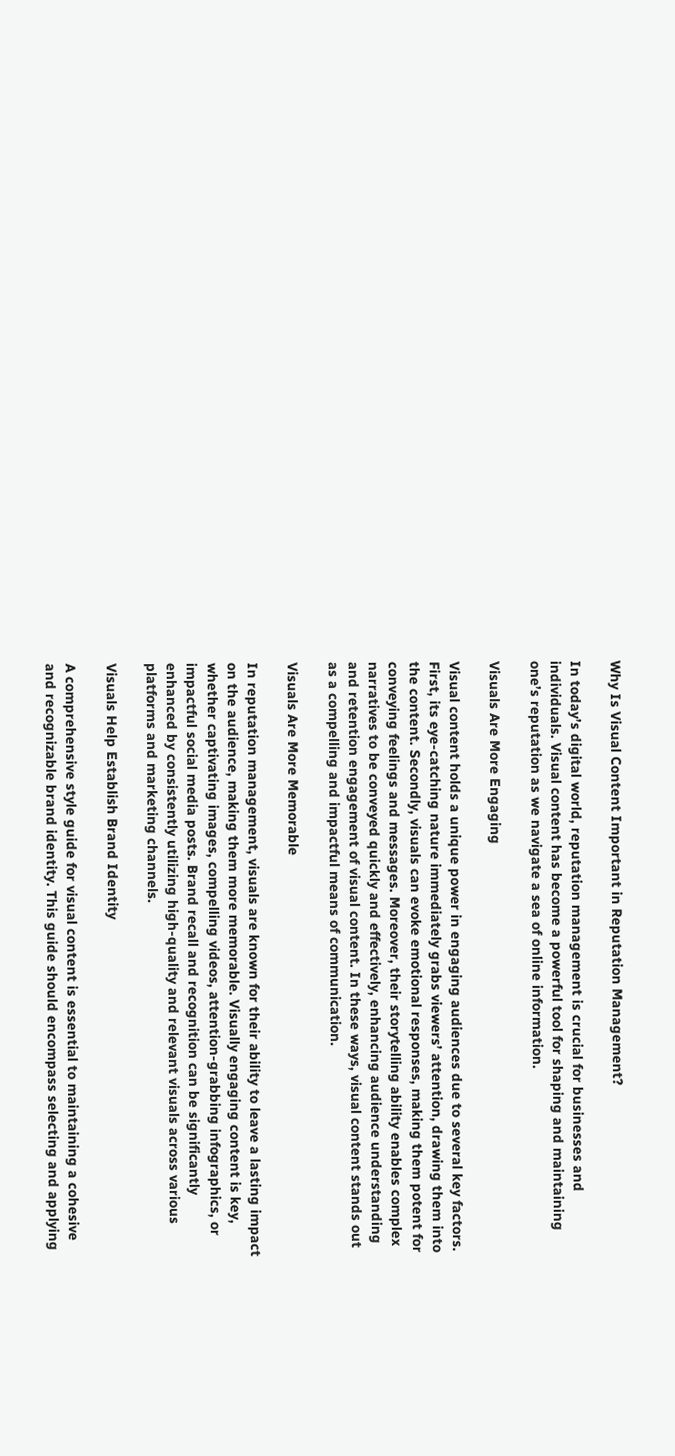Why Is Visual Content Important in Reputation Management?

In today’s digital world, reputation management is crucial for businesses and individuals. Visual content has become a powerful tool for shaping and maintaining one’s reputation as we navigate a sea of online information.

Visuals Are More Engaging

Visual content holds a unique power in engaging audiences due to several key factors. First, its eye-catching nature immediately grabs viewers’ attention, drawing them into the content. Secondly, visuals can evoke emotional responses, making them potent for conveying feelings and messages. Moreover, their storytelling ability enables complex narratives to be conveyed quickly and effectively, enhancing audience understanding and retention engagement of visual content. In these ways, visual content stands out as a compelling and impactful means of communication.

Visuals Are More Memorable

In reputation management, visuals are known for their ability to leave a lasting impact on the audience, making them more memorable. Visually engaging content is key, whether captivating images, compelling videos, attention-grabbing infographics, or impactful social media posts. Brand recall and recognition can be significantly enhanced by consistently utilizing high-quality and relevant visuals across various platforms and marketing channels.

Visuals Help Establish Brand Identity

A comprehensive style guide for visual content is essential to maintaining a cohesive and recognizable brand identity. This guide should encompass selecting and applying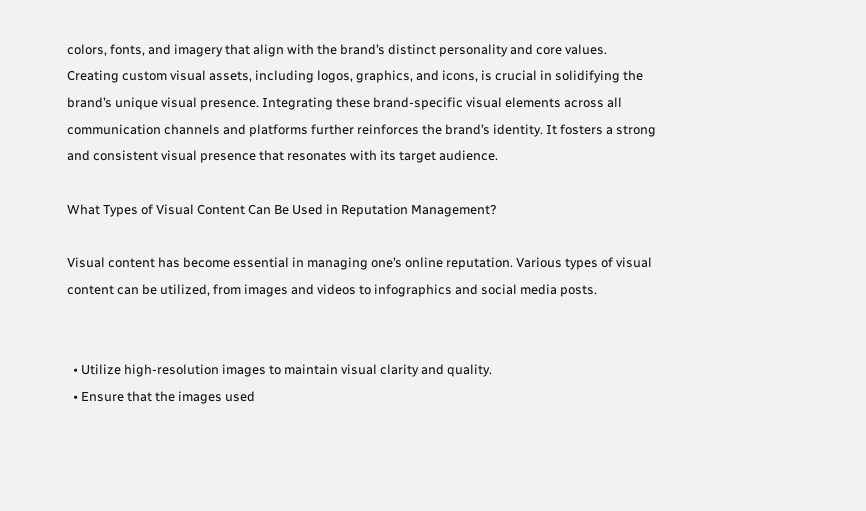colors, fonts, and imagery that align with the brand’s distinct personality and core values. Creating custom visual assets, including logos, graphics, and icons, is crucial in solidifying the brand’s unique visual presence. Integrating these brand-specific visual elements across all communication channels and platforms further reinforces the brand’s identity. It fosters a strong and consistent visual presence that resonates with its target audience.

What Types of Visual Content Can Be Used in Reputation Management?

Visual content has become essential in managing one’s online reputation. Various types of visual content can be utilized, from images and videos to infographics and social media posts.


  • Utilize high-resolution images to maintain visual clarity and quality.
  • Ensure that the images used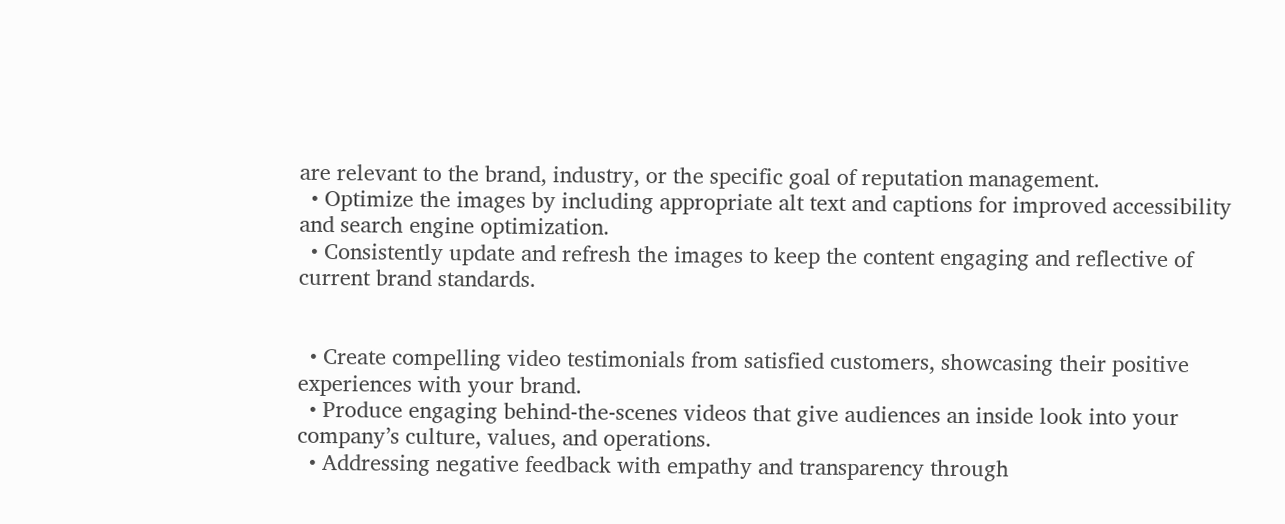are relevant to the brand, industry, or the specific goal of reputation management.
  • Optimize the images by including appropriate alt text and captions for improved accessibility and search engine optimization.
  • Consistently update and refresh the images to keep the content engaging and reflective of current brand standards.


  • Create compelling video testimonials from satisfied customers, showcasing their positive experiences with your brand.
  • Produce engaging behind-the-scenes videos that give audiences an inside look into your company’s culture, values, and operations.
  • Addressing negative feedback with empathy and transparency through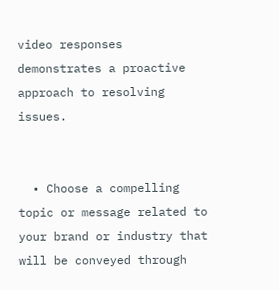video responses demonstrates a proactive approach to resolving issues.


  • Choose a compelling topic or message related to your brand or industry that will be conveyed through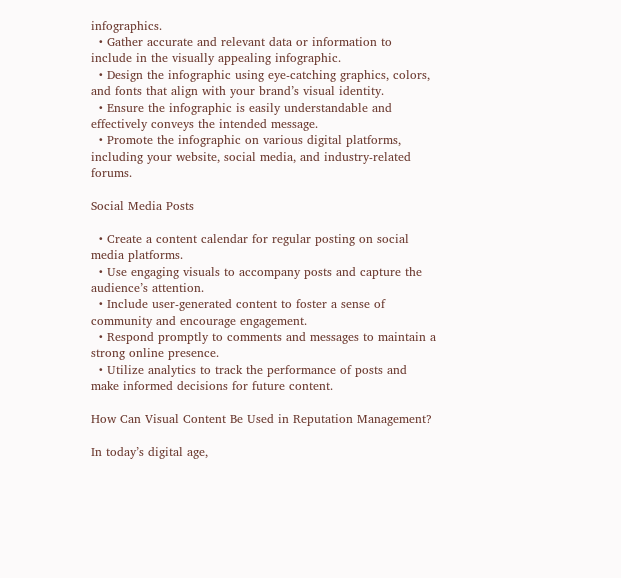infographics.
  • Gather accurate and relevant data or information to include in the visually appealing infographic.
  • Design the infographic using eye-catching graphics, colors, and fonts that align with your brand’s visual identity.
  • Ensure the infographic is easily understandable and effectively conveys the intended message.
  • Promote the infographic on various digital platforms, including your website, social media, and industry-related forums.

Social Media Posts

  • Create a content calendar for regular posting on social media platforms.
  • Use engaging visuals to accompany posts and capture the audience’s attention.
  • Include user-generated content to foster a sense of community and encourage engagement.
  • Respond promptly to comments and messages to maintain a strong online presence.
  • Utilize analytics to track the performance of posts and make informed decisions for future content.

How Can Visual Content Be Used in Reputation Management?

In today’s digital age,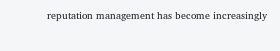reputation management has become increasingly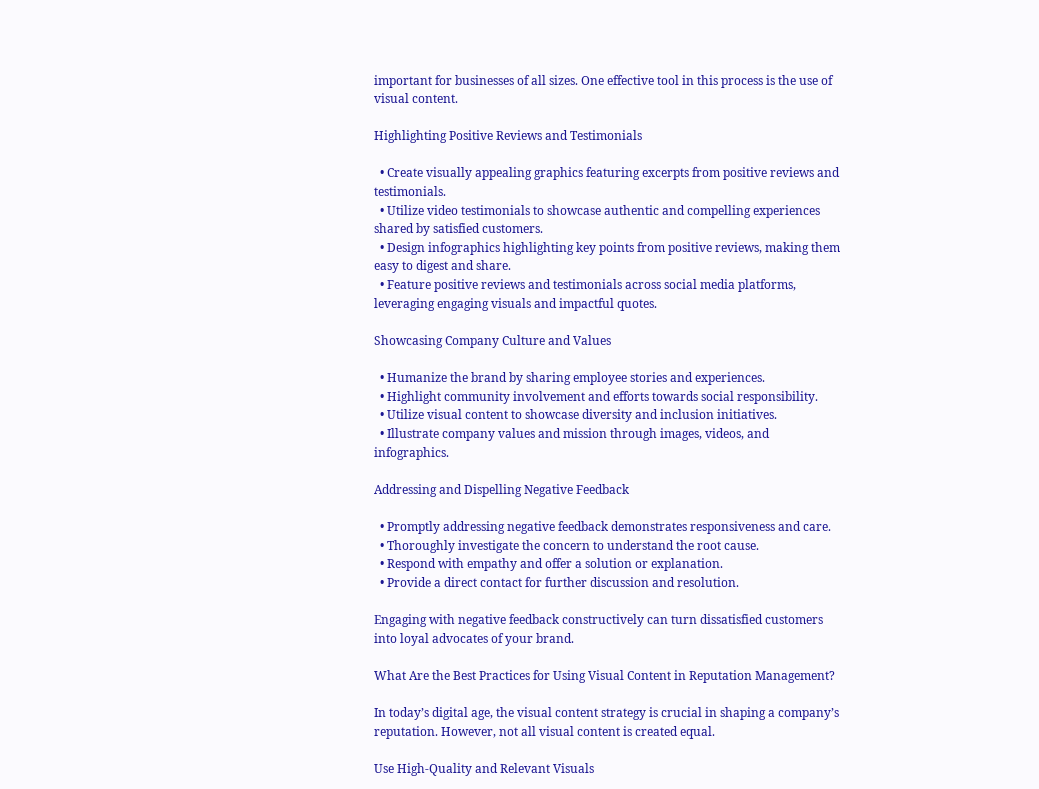important for businesses of all sizes. One effective tool in this process is the use of visual content.

Highlighting Positive Reviews and Testimonials

  • Create visually appealing graphics featuring excerpts from positive reviews and testimonials.
  • Utilize video testimonials to showcase authentic and compelling experiences shared by satisfied customers.
  • Design infographics highlighting key points from positive reviews, making them easy to digest and share.
  • Feature positive reviews and testimonials across social media platforms, leveraging engaging visuals and impactful quotes.

Showcasing Company Culture and Values

  • Humanize the brand by sharing employee stories and experiences.
  • Highlight community involvement and efforts towards social responsibility.
  • Utilize visual content to showcase diversity and inclusion initiatives.
  • Illustrate company values and mission through images, videos, and infographics.

Addressing and Dispelling Negative Feedback

  • Promptly addressing negative feedback demonstrates responsiveness and care.
  • Thoroughly investigate the concern to understand the root cause.
  • Respond with empathy and offer a solution or explanation.
  • Provide a direct contact for further discussion and resolution.

Engaging with negative feedback constructively can turn dissatisfied customers into loyal advocates of your brand.

What Are the Best Practices for Using Visual Content in Reputation Management?

In today’s digital age, the visual content strategy is crucial in shaping a company’s reputation. However, not all visual content is created equal.

Use High-Quality and Relevant Visuals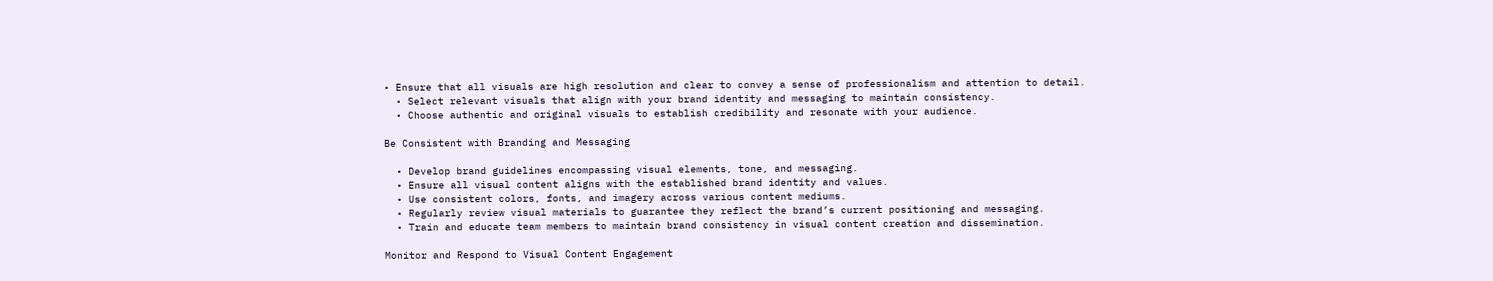• Ensure that all visuals are high resolution and clear to convey a sense of professionalism and attention to detail.
  • Select relevant visuals that align with your brand identity and messaging to maintain consistency.
  • Choose authentic and original visuals to establish credibility and resonate with your audience.

Be Consistent with Branding and Messaging

  • Develop brand guidelines encompassing visual elements, tone, and messaging.
  • Ensure all visual content aligns with the established brand identity and values.
  • Use consistent colors, fonts, and imagery across various content mediums.
  • Regularly review visual materials to guarantee they reflect the brand’s current positioning and messaging.
  • Train and educate team members to maintain brand consistency in visual content creation and dissemination.

Monitor and Respond to Visual Content Engagement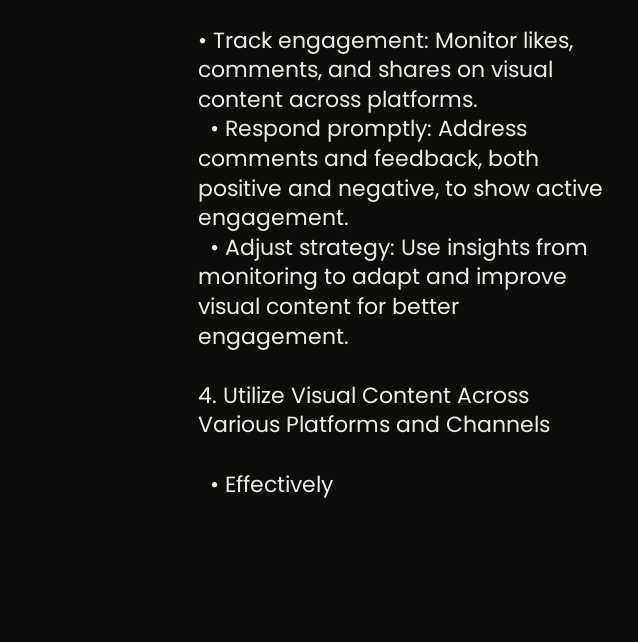• Track engagement: Monitor likes, comments, and shares on visual content across platforms.
  • Respond promptly: Address comments and feedback, both positive and negative, to show active engagement.
  • Adjust strategy: Use insights from monitoring to adapt and improve visual content for better engagement.

4. Utilize Visual Content Across Various Platforms and Channels

  • Effectively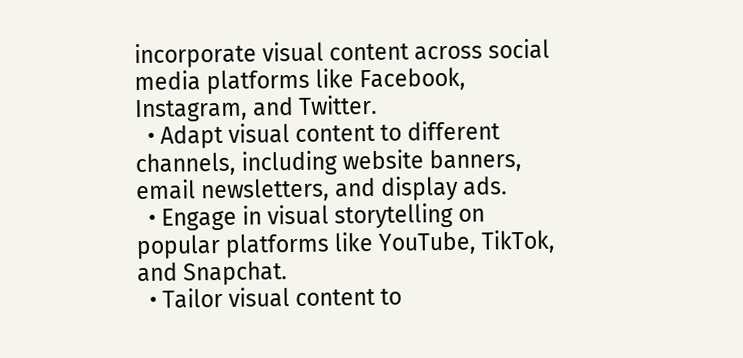incorporate visual content across social media platforms like Facebook, Instagram, and Twitter.
  • Adapt visual content to different channels, including website banners, email newsletters, and display ads.
  • Engage in visual storytelling on popular platforms like YouTube, TikTok, and Snapchat.
  • Tailor visual content to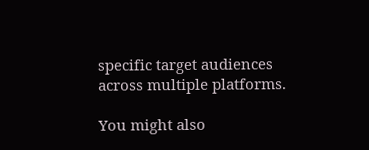specific target audiences across multiple platforms.

You might also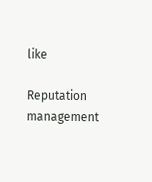like

Reputation management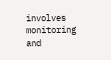involves monitoring and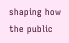shaping how the public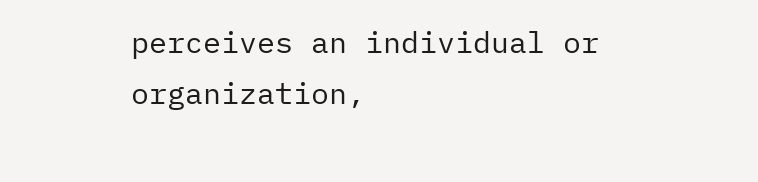perceives an individual or organization,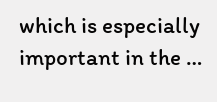which is especially important in the …